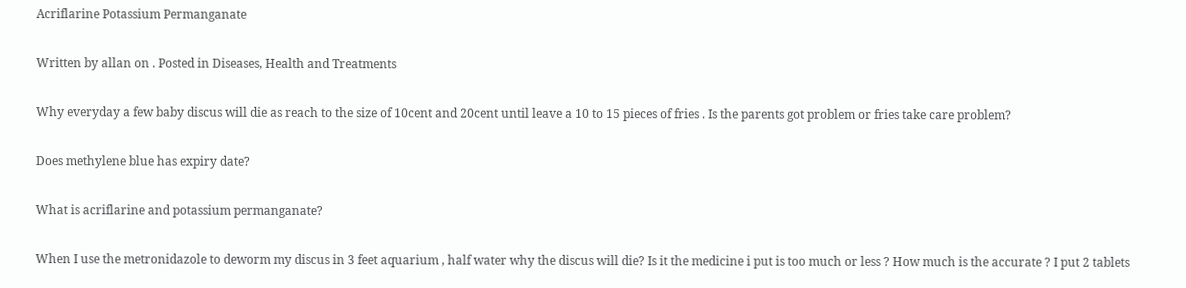Acriflarine Potassium Permanganate

Written by allan on . Posted in Diseases, Health and Treatments

Why everyday a few baby discus will die as reach to the size of 10cent and 20cent until leave a 10 to 15 pieces of fries . Is the parents got problem or fries take care problem?

Does methylene blue has expiry date?

What is acriflarine and potassium permanganate?

When I use the metronidazole to deworm my discus in 3 feet aquarium , half water why the discus will die? Is it the medicine i put is too much or less ? How much is the accurate ? I put 2 tablets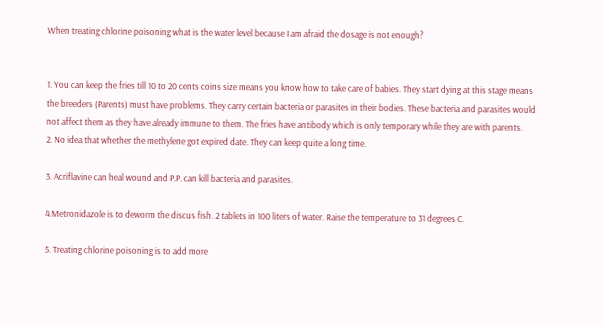When treating chlorine poisoning what is the water level because I am afraid the dosage is not enough?


1. You can keep the fries till 10 to 20 cents coins size means you know how to take care of babies. They start dying at this stage means the breeders (Parents) must have problems. They carry certain bacteria or parasites in their bodies. These bacteria and parasites would not affect them as they have already immune to them. The fries have antibody which is only temporary while they are with parents.
2. No idea that whether the methylene got expired date. They can keep quite a long time.

3. Acriflavine can heal wound and P.P. can kill bacteria and parasites.

4.Metronidazole is to deworm the discus fish. 2 tablets in 100 liters of water. Raise the temperature to 31 degrees C.

5. Treating chlorine poisoning is to add more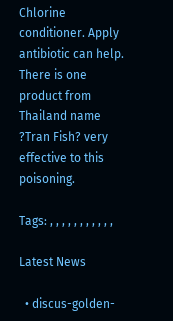Chlorine conditioner. Apply antibiotic can help. There is one product from Thailand name ?Tran Fish? very effective to this poisoning.

Tags: , , , , , , , , , , ,

Latest News

  • discus-golden-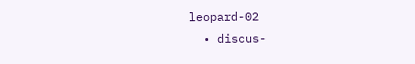leopard-02
  • discus-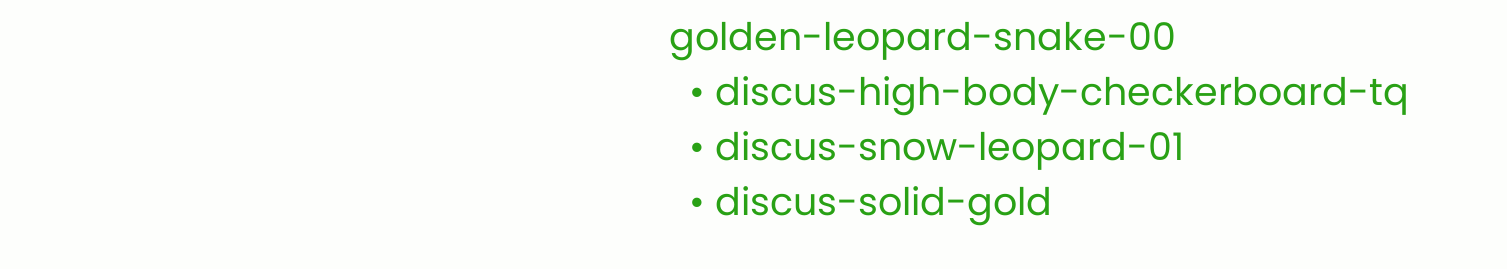golden-leopard-snake-00
  • discus-high-body-checkerboard-tq
  • discus-snow-leopard-01
  • discus-solid-gold